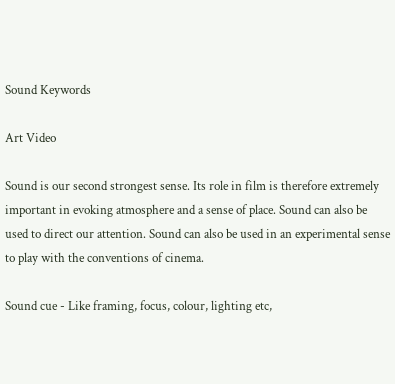Sound Keywords

Art Video

Sound is our second strongest sense. Its role in film is therefore extremely important in evoking atmosphere and a sense of place. Sound can also be used to direct our attention. Sound can also be used in an experimental sense to play with the conventions of cinema.

Sound cue - Like framing, focus, colour, lighting etc,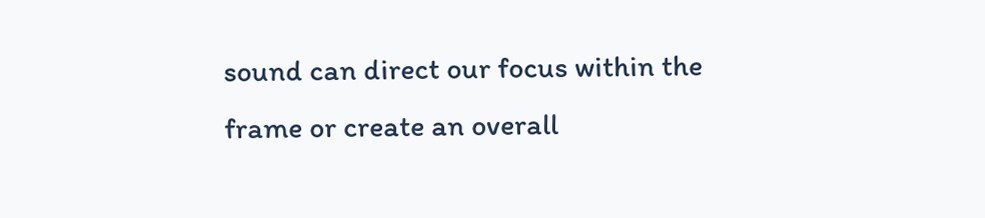sound can direct our focus within the frame or create an overall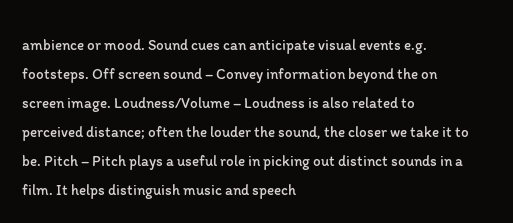ambience or mood. Sound cues can anticipate visual events e.g. footsteps. Off screen sound – Convey information beyond the on screen image. Loudness/Volume – Loudness is also related to perceived distance; often the louder the sound, the closer we take it to be. Pitch – Pitch plays a useful role in picking out distinct sounds in a film. It helps distinguish music and speech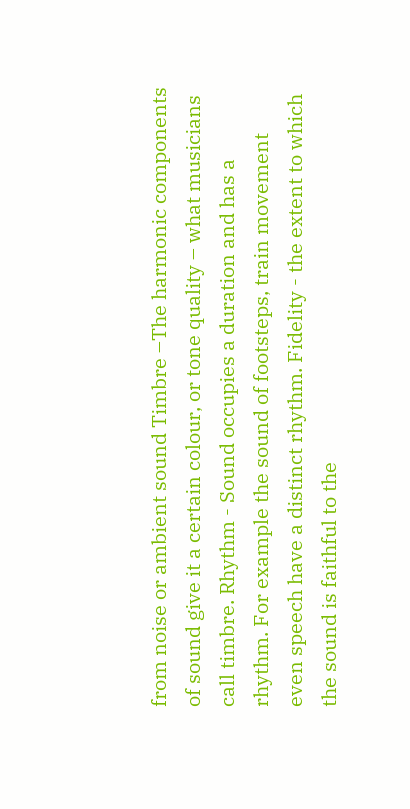from noise or ambient sound Timbre –The harmonic components of sound give it a certain colour, or tone quality – what musicians call timbre. Rhythm - Sound occupies a duration and has a rhythm. For example the sound of footsteps, train movement even speech have a distinct rhythm. Fidelity - the extent to which the sound is faithful to the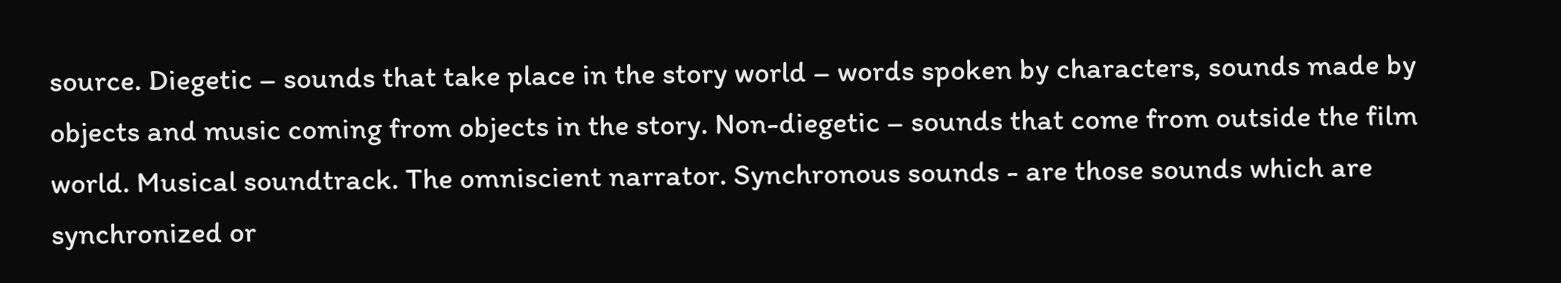source. Diegetic – sounds that take place in the story world – words spoken by characters, sounds made by objects and music coming from objects in the story. Non-diegetic – sounds that come from outside the film world. Musical soundtrack. The omniscient narrator. Synchronous sounds - are those sounds which are synchronized or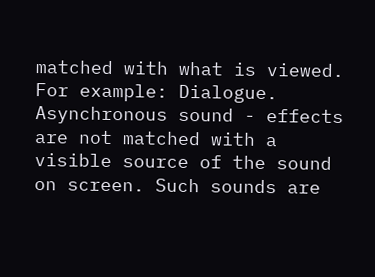matched with what is viewed. For example: Dialogue. Asynchronous sound - effects are not matched with a visible source of the sound on screen. Such sounds are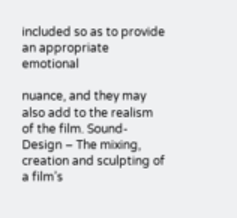included so as to provide an appropriate emotional

nuance, and they may also add to the realism of the film. Sound-Design – The mixing, creation and sculpting of a film’s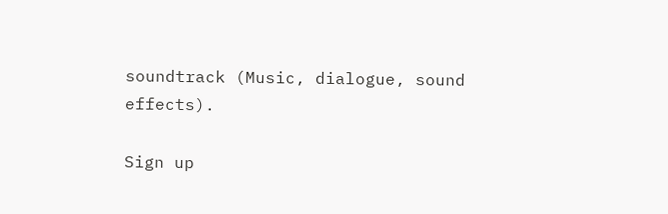soundtrack (Music, dialogue, sound effects).

Sign up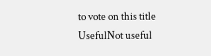to vote on this title
UsefulNot useful